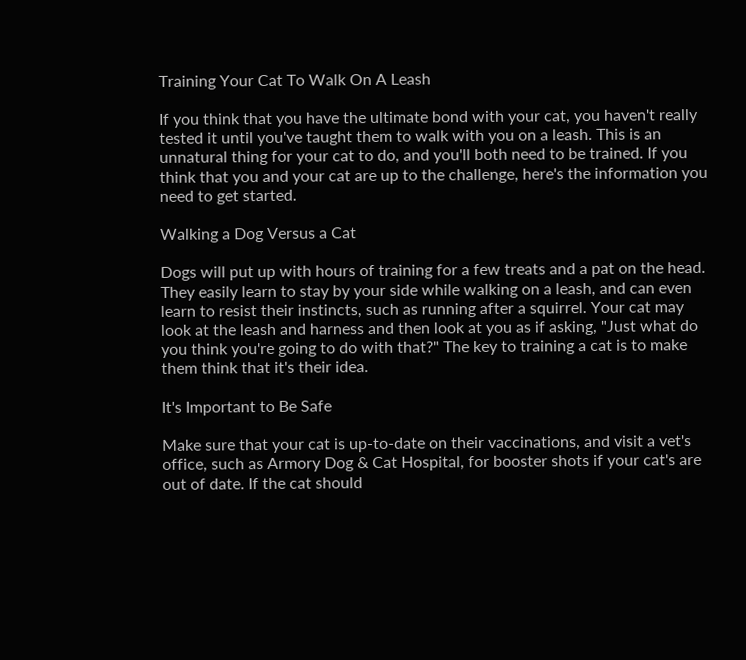Training Your Cat To Walk On A Leash

If you think that you have the ultimate bond with your cat, you haven't really tested it until you've taught them to walk with you on a leash. This is an unnatural thing for your cat to do, and you'll both need to be trained. If you think that you and your cat are up to the challenge, here's the information you need to get started.

Walking a Dog Versus a Cat

Dogs will put up with hours of training for a few treats and a pat on the head. They easily learn to stay by your side while walking on a leash, and can even learn to resist their instincts, such as running after a squirrel. Your cat may look at the leash and harness and then look at you as if asking, "Just what do you think you're going to do with that?" The key to training a cat is to make them think that it's their idea.

It's Important to Be Safe

Make sure that your cat is up-to-date on their vaccinations, and visit a vet's office, such as Armory Dog & Cat Hospital, for booster shots if your cat's are out of date. If the cat should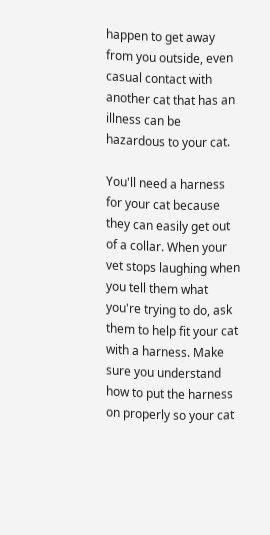happen to get away from you outside, even casual contact with another cat that has an illness can be hazardous to your cat.

You'll need a harness for your cat because they can easily get out of a collar. When your vet stops laughing when you tell them what you're trying to do, ask them to help fit your cat with a harness. Make sure you understand how to put the harness on properly so your cat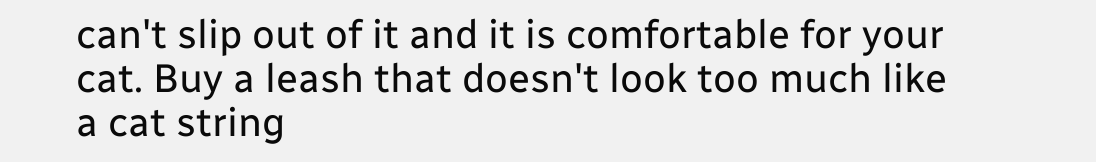can't slip out of it and it is comfortable for your cat. Buy a leash that doesn't look too much like a cat string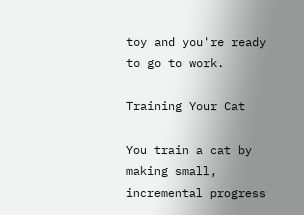toy and you're ready to go to work.

Training Your Cat

You train a cat by making small, incremental progress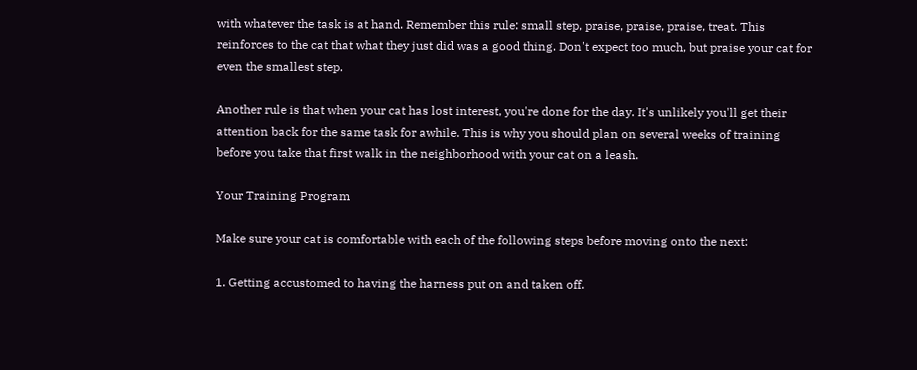with whatever the task is at hand. Remember this rule: small step, praise, praise, praise, treat. This reinforces to the cat that what they just did was a good thing. Don't expect too much, but praise your cat for even the smallest step.

Another rule is that when your cat has lost interest, you're done for the day. It's unlikely you'll get their attention back for the same task for awhile. This is why you should plan on several weeks of training before you take that first walk in the neighborhood with your cat on a leash.

Your Training Program

Make sure your cat is comfortable with each of the following steps before moving onto the next:

1. Getting accustomed to having the harness put on and taken off.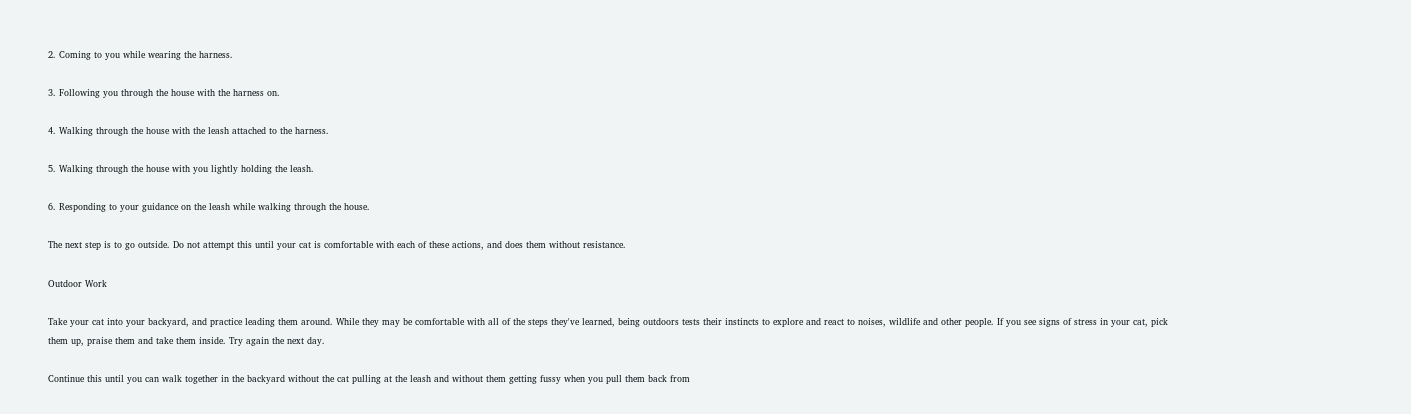2. Coming to you while wearing the harness.

3. Following you through the house with the harness on.

4. Walking through the house with the leash attached to the harness.

5. Walking through the house with you lightly holding the leash.

6. Responding to your guidance on the leash while walking through the house.

The next step is to go outside. Do not attempt this until your cat is comfortable with each of these actions, and does them without resistance.

Outdoor Work

Take your cat into your backyard, and practice leading them around. While they may be comfortable with all of the steps they've learned, being outdoors tests their instincts to explore and react to noises, wildlife and other people. If you see signs of stress in your cat, pick them up, praise them and take them inside. Try again the next day.

Continue this until you can walk together in the backyard without the cat pulling at the leash and without them getting fussy when you pull them back from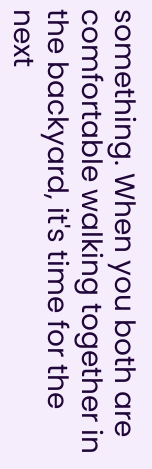something. When you both are comfortable walking together in the backyard, it's time for the next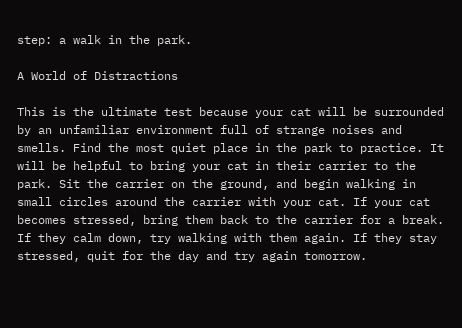step: a walk in the park.

A World of Distractions

This is the ultimate test because your cat will be surrounded by an unfamiliar environment full of strange noises and smells. Find the most quiet place in the park to practice. It will be helpful to bring your cat in their carrier to the park. Sit the carrier on the ground, and begin walking in small circles around the carrier with your cat. If your cat becomes stressed, bring them back to the carrier for a break. If they calm down, try walking with them again. If they stay stressed, quit for the day and try again tomorrow.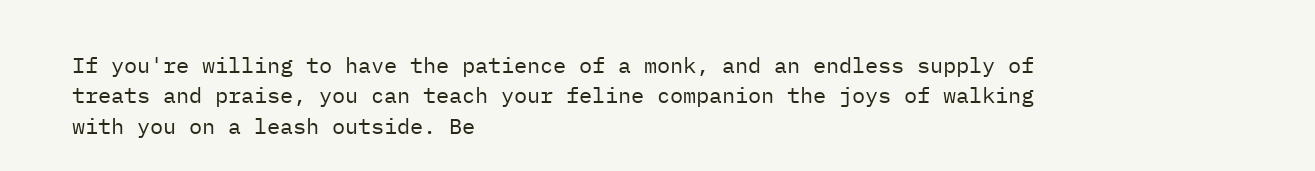If you're willing to have the patience of a monk, and an endless supply of treats and praise, you can teach your feline companion the joys of walking with you on a leash outside. Be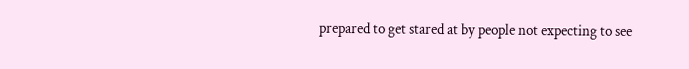prepared to get stared at by people not expecting to see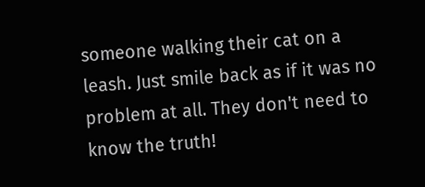someone walking their cat on a leash. Just smile back as if it was no problem at all. They don't need to know the truth!